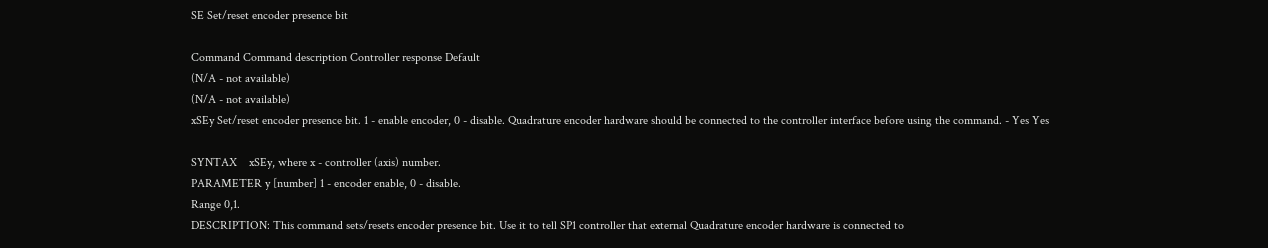SE Set/reset encoder presence bit

Command Command description Controller response Default
(N/A - not available)
(N/A - not available)
xSEy Set/reset encoder presence bit. 1 - enable encoder, 0 - disable. Quadrature encoder hardware should be connected to the controller interface before using the command. - Yes Yes

SYNTAX    xSEy, where x - controller (axis) number.
PARAMETER y [number] 1 - encoder enable, 0 - disable.
Range 0,1.
DESCRIPTION: This command sets/resets encoder presence bit. Use it to tell SP1 controller that external Quadrature encoder hardware is connected to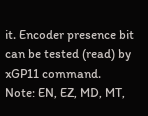it. Encoder presence bit can be tested (read) by xGP11 command.
Note: EN, EZ, MD, MT,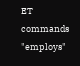ET commands "employs"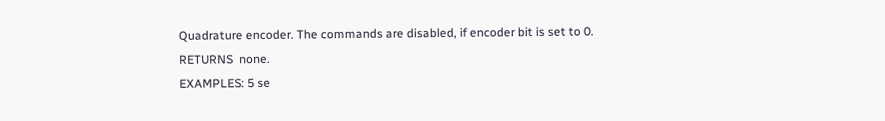Quadrature encoder. The commands are disabled, if encoder bit is set to 0.
RETURNS  none.
EXAMPLES: 5 se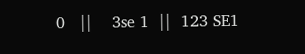0   ||    3se 1  ||  123 SE1